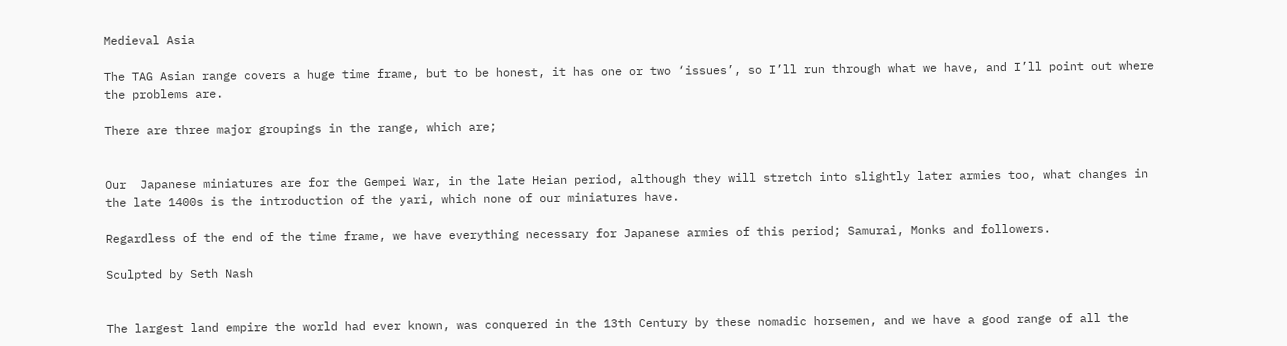Medieval Asia

The TAG Asian range covers a huge time frame, but to be honest, it has one or two ‘issues’, so I’ll run through what we have, and I’ll point out where the problems are.

There are three major groupings in the range, which are;


Our  Japanese miniatures are for the Gempei War, in the late Heian period, although they will stretch into slightly later armies too, what changes in the late 1400s is the introduction of the yari, which none of our miniatures have.

Regardless of the end of the time frame, we have everything necessary for Japanese armies of this period; Samurai, Monks and followers.

Sculpted by Seth Nash


The largest land empire the world had ever known, was conquered in the 13th Century by these nomadic horsemen, and we have a good range of all the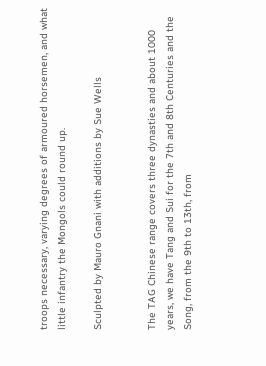troops necessary, varying degrees of armoured horsemen, and what little infantry the Mongols could round up.

Sculpted by Mauro Gnani with additions by Sue Wells


The TAG Chinese range covers three dynasties and about 1000 years, we have Tang and Sui for the 7th and 8th Centuries and the Song, from the 9th to 13th, from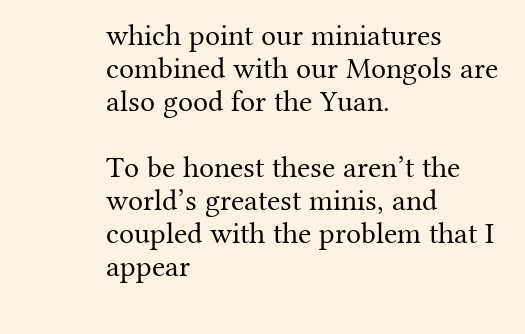which point our miniatures combined with our Mongols are also good for the Yuan.

To be honest these aren’t the world’s greatest minis, and coupled with the problem that I appear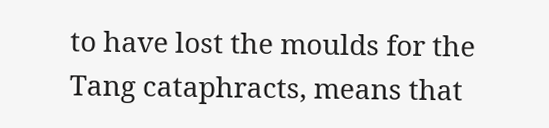to have lost the moulds for the Tang cataphracts, means that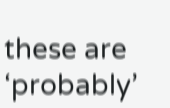these are ‘probably’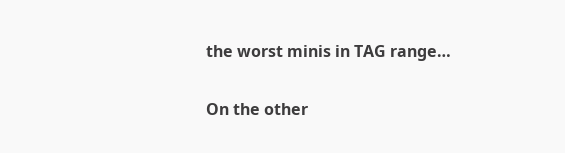the worst minis in TAG range…

On the other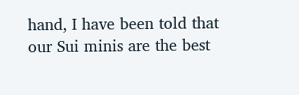hand, I have been told that our Sui minis are the best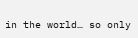in the world… so only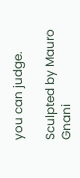you can judge.

Sculpted by Mauro Gnani